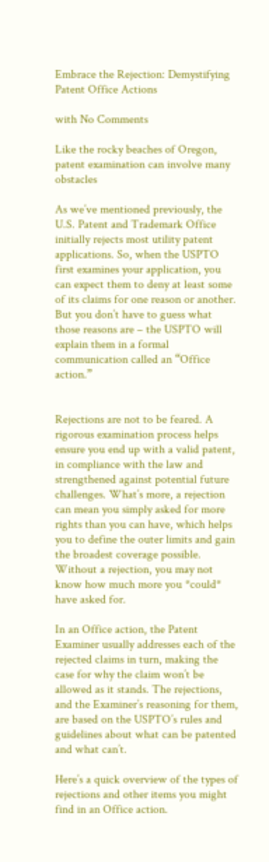Embrace the Rejection: Demystifying Patent Office Actions

with No Comments

Like the rocky beaches of Oregon, patent examination can involve many obstacles

As we’ve mentioned previously, the U.S. Patent and Trademark Office initially rejects most utility patent applications. So, when the USPTO first examines your application, you can expect them to deny at least some of its claims for one reason or another. But you don’t have to guess what those reasons are – the USPTO will explain them in a formal communication called an “Office action.”


Rejections are not to be feared. A rigorous examination process helps ensure you end up with a valid patent, in compliance with the law and strengthened against potential future challenges. What’s more, a rejection can mean you simply asked for more rights than you can have, which helps you to define the outer limits and gain the broadest coverage possible. Without a rejection, you may not know how much more you *could* have asked for.

In an Office action, the Patent Examiner usually addresses each of the rejected claims in turn, making the case for why the claim won’t be allowed as it stands. The rejections, and the Examiner’s reasoning for them, are based on the USPTO’s rules and guidelines about what can be patented and what can’t.

Here’s a quick overview of the types of rejections and other items you might find in an Office action.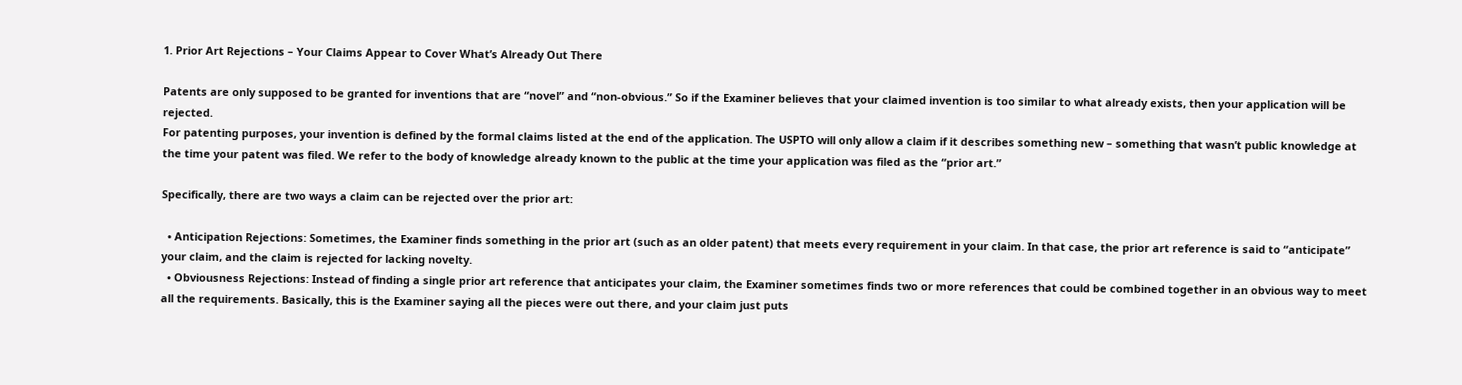1. Prior Art Rejections – Your Claims Appear to Cover What’s Already Out There

Patents are only supposed to be granted for inventions that are “novel” and “non-obvious.” So if the Examiner believes that your claimed invention is too similar to what already exists, then your application will be rejected.
For patenting purposes, your invention is defined by the formal claims listed at the end of the application. The USPTO will only allow a claim if it describes something new – something that wasn’t public knowledge at the time your patent was filed. We refer to the body of knowledge already known to the public at the time your application was filed as the “prior art.”

Specifically, there are two ways a claim can be rejected over the prior art:

  • Anticipation Rejections: Sometimes, the Examiner finds something in the prior art (such as an older patent) that meets every requirement in your claim. In that case, the prior art reference is said to “anticipate” your claim, and the claim is rejected for lacking novelty.
  • Obviousness Rejections: Instead of finding a single prior art reference that anticipates your claim, the Examiner sometimes finds two or more references that could be combined together in an obvious way to meet all the requirements. Basically, this is the Examiner saying all the pieces were out there, and your claim just puts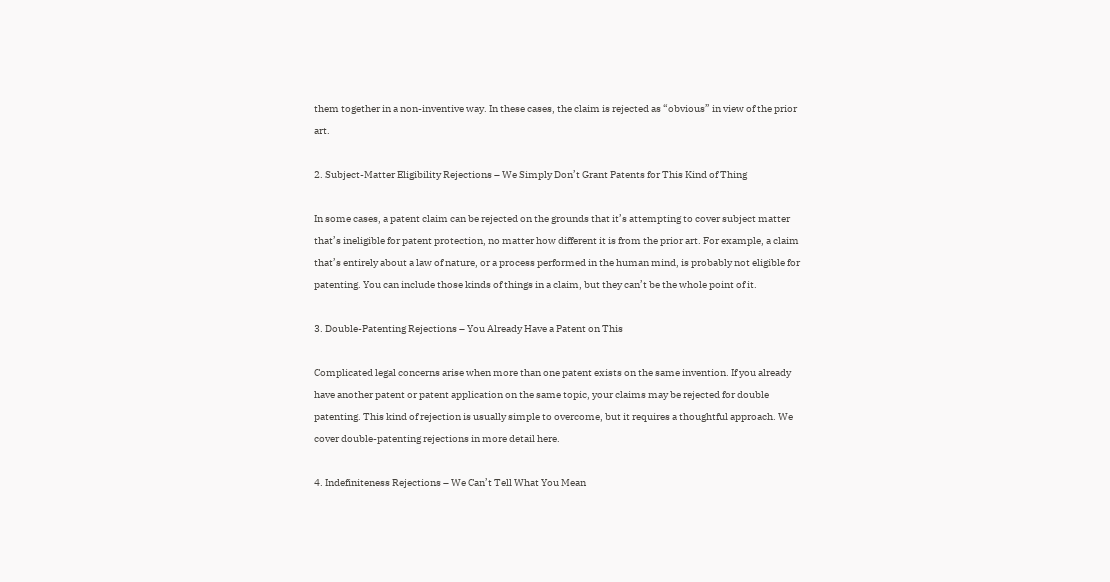them together in a non-inventive way. In these cases, the claim is rejected as “obvious” in view of the prior art.

2. Subject-Matter Eligibility Rejections – We Simply Don’t Grant Patents for This Kind of Thing

In some cases, a patent claim can be rejected on the grounds that it’s attempting to cover subject matter that’s ineligible for patent protection, no matter how different it is from the prior art. For example, a claim that’s entirely about a law of nature, or a process performed in the human mind, is probably not eligible for patenting. You can include those kinds of things in a claim, but they can’t be the whole point of it.

3. Double-Patenting Rejections – You Already Have a Patent on This

Complicated legal concerns arise when more than one patent exists on the same invention. If you already have another patent or patent application on the same topic, your claims may be rejected for double patenting. This kind of rejection is usually simple to overcome, but it requires a thoughtful approach. We cover double-patenting rejections in more detail here.

4. Indefiniteness Rejections – We Can’t Tell What You Mean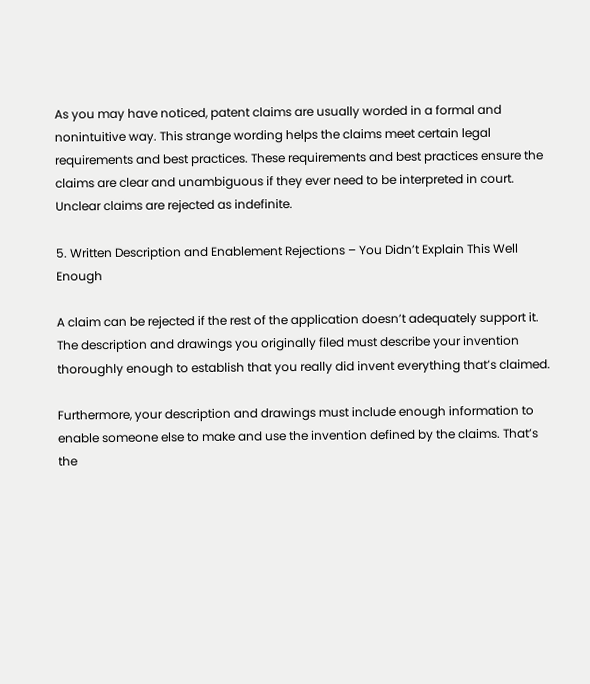As you may have noticed, patent claims are usually worded in a formal and nonintuitive way. This strange wording helps the claims meet certain legal requirements and best practices. These requirements and best practices ensure the claims are clear and unambiguous if they ever need to be interpreted in court. Unclear claims are rejected as indefinite.

5. Written Description and Enablement Rejections – You Didn’t Explain This Well Enough

A claim can be rejected if the rest of the application doesn’t adequately support it. The description and drawings you originally filed must describe your invention thoroughly enough to establish that you really did invent everything that’s claimed.

Furthermore, your description and drawings must include enough information to enable someone else to make and use the invention defined by the claims. That’s the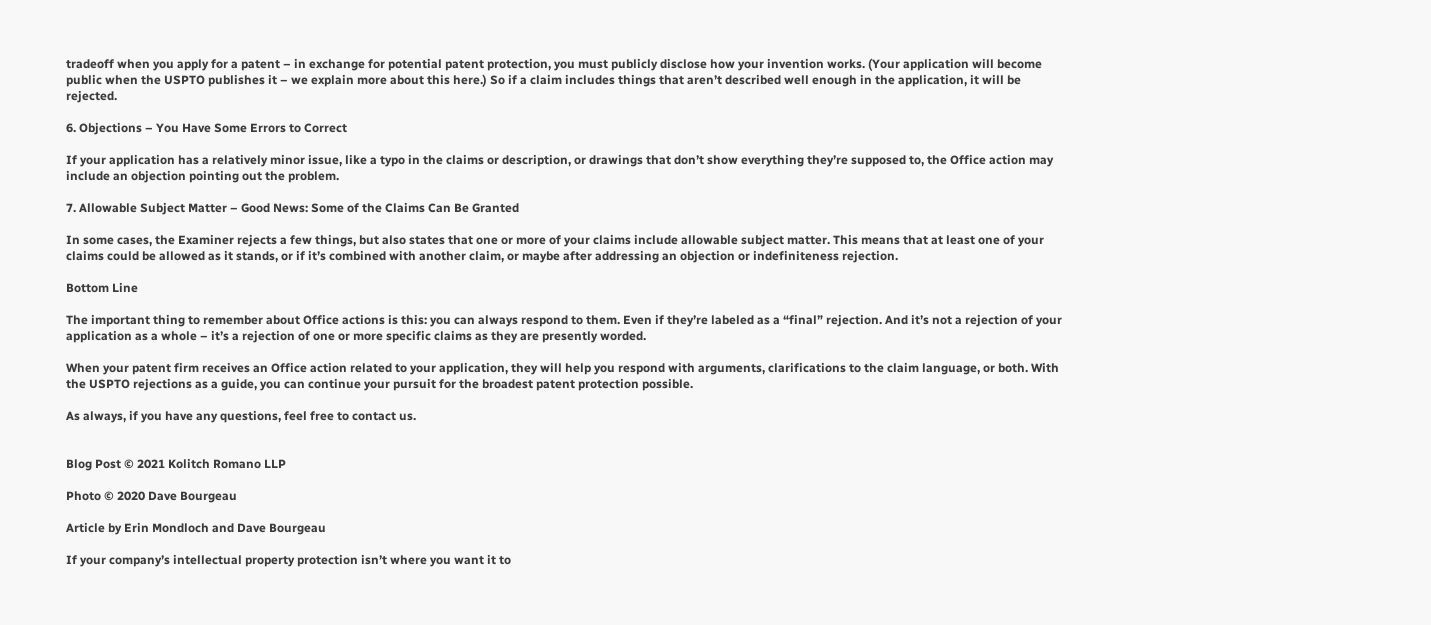tradeoff when you apply for a patent – in exchange for potential patent protection, you must publicly disclose how your invention works. (Your application will become public when the USPTO publishes it – we explain more about this here.) So if a claim includes things that aren’t described well enough in the application, it will be rejected.

6. Objections – You Have Some Errors to Correct

If your application has a relatively minor issue, like a typo in the claims or description, or drawings that don’t show everything they’re supposed to, the Office action may include an objection pointing out the problem.

7. Allowable Subject Matter – Good News: Some of the Claims Can Be Granted

In some cases, the Examiner rejects a few things, but also states that one or more of your claims include allowable subject matter. This means that at least one of your claims could be allowed as it stands, or if it’s combined with another claim, or maybe after addressing an objection or indefiniteness rejection.

Bottom Line

The important thing to remember about Office actions is this: you can always respond to them. Even if they’re labeled as a “final” rejection. And it’s not a rejection of your application as a whole – it’s a rejection of one or more specific claims as they are presently worded.

When your patent firm receives an Office action related to your application, they will help you respond with arguments, clarifications to the claim language, or both. With the USPTO rejections as a guide, you can continue your pursuit for the broadest patent protection possible.

As always, if you have any questions, feel free to contact us.


Blog Post © 2021 Kolitch Romano LLP

Photo © 2020 Dave Bourgeau

Article by Erin Mondloch and Dave Bourgeau

If your company’s intellectual property protection isn’t where you want it to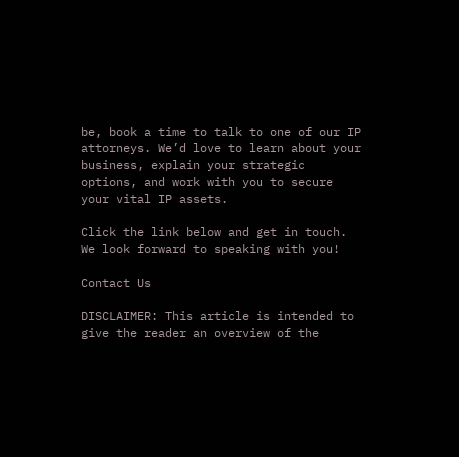be, book a time to talk to one of our IP attorneys. We’d love to learn about your business, explain your strategic options, and work with you to secure your vital IP assets.

Click the link below and get in touch. We look forward to speaking with you!

Contact Us

DISCLAIMER: This article is intended to give the reader an overview of the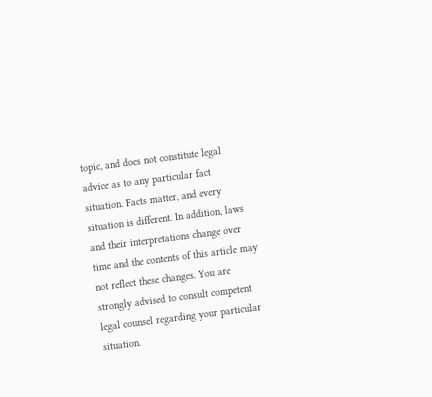topic, and does not constitute legal advice as to any particular fact situation. Facts matter, and every situation is different. In addition, laws and their interpretations change over time and the contents of this article may not reflect these changes. You are strongly advised to consult competent legal counsel regarding your particular situation.